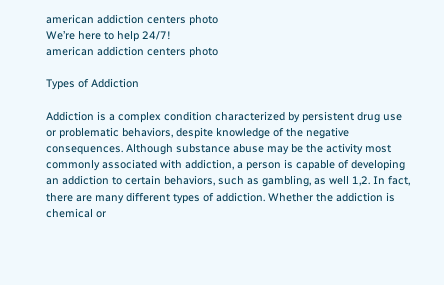american addiction centers photo
We’re here to help 24/7!
american addiction centers photo

Types of Addiction

Addiction is a complex condition characterized by persistent drug use or problematic behaviors, despite knowledge of the negative consequences. Although substance abuse may be the activity most commonly associated with addiction, a person is capable of developing an addiction to certain behaviors, such as gambling, as well 1,2. In fact, there are many different types of addiction. Whether the addiction is chemical or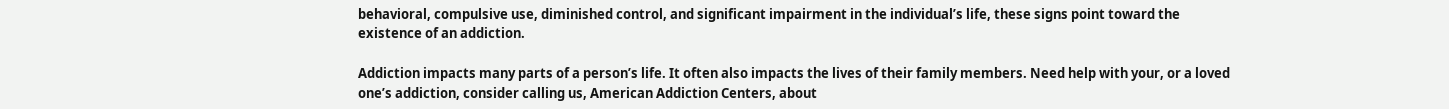behavioral, compulsive use, diminished control, and significant impairment in the individual’s life, these signs point toward the existence of an addiction.

Addiction impacts many parts of a person’s life. It often also impacts the lives of their family members. Need help with your, or a loved one’s addiction, consider calling us, American Addiction Centers, about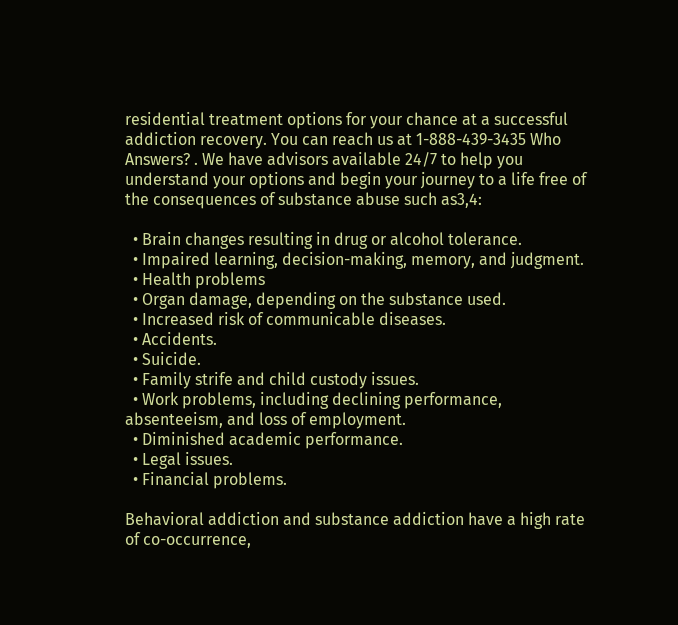residential treatment options for your chance at a successful addiction recovery. You can reach us at 1-888-439-3435 Who Answers? . We have advisors available 24/7 to help you understand your options and begin your journey to a life free of the consequences of substance abuse such as3,4:

  • Brain changes resulting in drug or alcohol tolerance.
  • Impaired learning, decision-making, memory, and judgment.
  • Health problems
  • Organ damage, depending on the substance used.
  • Increased risk of communicable diseases.
  • Accidents.
  • Suicide.
  • Family strife and child custody issues.
  • Work problems, including declining performance, absenteeism, and loss of employment.
  • Diminished academic performance.
  • Legal issues.
  • Financial problems.

Behavioral addiction and substance addiction have a high rate of co-occurrence,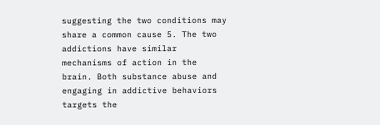suggesting the two conditions may share a common cause 5. The two addictions have similar mechanisms of action in the brain. Both substance abuse and engaging in addictive behaviors targets the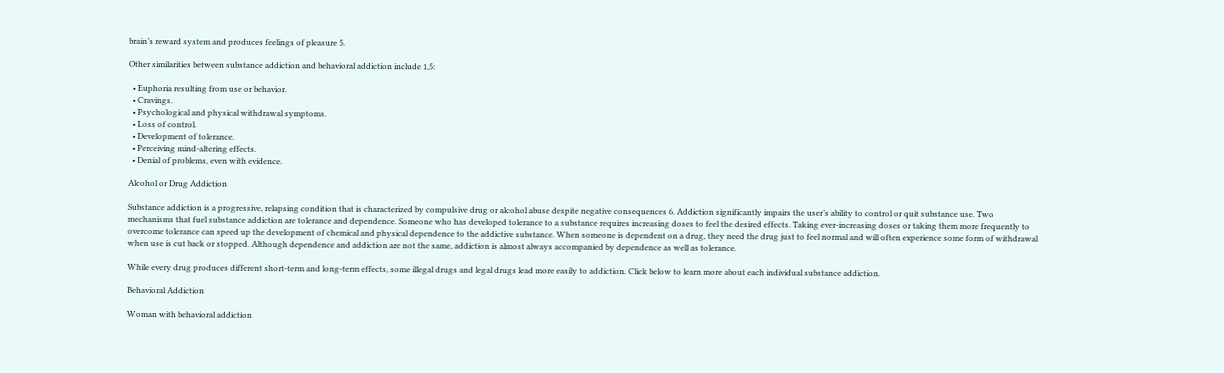brain’s reward system and produces feelings of pleasure 5.

Other similarities between substance addiction and behavioral addiction include 1,5:

  • Euphoria resulting from use or behavior.
  • Cravings.
  • Psychological and physical withdrawal symptoms.
  • Loss of control.
  • Development of tolerance.
  • Perceiving mind-altering effects.
  • Denial of problems, even with evidence.

Alcohol or Drug Addiction

Substance addiction is a progressive, relapsing condition that is characterized by compulsive drug or alcohol abuse despite negative consequences 6. Addiction significantly impairs the user’s ability to control or quit substance use. Two mechanisms that fuel substance addiction are tolerance and dependence. Someone who has developed tolerance to a substance requires increasing doses to feel the desired effects. Taking ever-increasing doses or taking them more frequently to overcome tolerance can speed up the development of chemical and physical dependence to the addictive substance. When someone is dependent on a drug, they need the drug just to feel normal and will often experience some form of withdrawal when use is cut back or stopped. Although dependence and addiction are not the same, addiction is almost always accompanied by dependence as well as tolerance.

While every drug produces different short-term and long-term effects, some illegal drugs and legal drugs lead more easily to addiction. Click below to learn more about each individual substance addiction.

Behavioral Addiction

Woman with behavioral addiction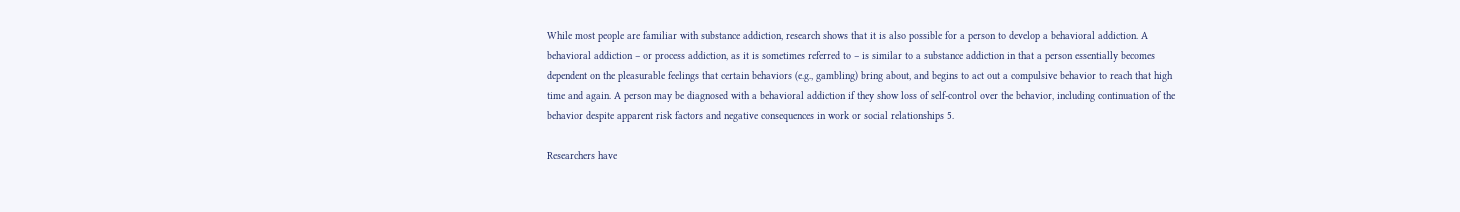While most people are familiar with substance addiction, research shows that it is also possible for a person to develop a behavioral addiction. A behavioral addiction – or process addiction, as it is sometimes referred to – is similar to a substance addiction in that a person essentially becomes dependent on the pleasurable feelings that certain behaviors (e.g., gambling) bring about, and begins to act out a compulsive behavior to reach that high time and again. A person may be diagnosed with a behavioral addiction if they show loss of self-control over the behavior, including continuation of the behavior despite apparent risk factors and negative consequences in work or social relationships 5.

Researchers have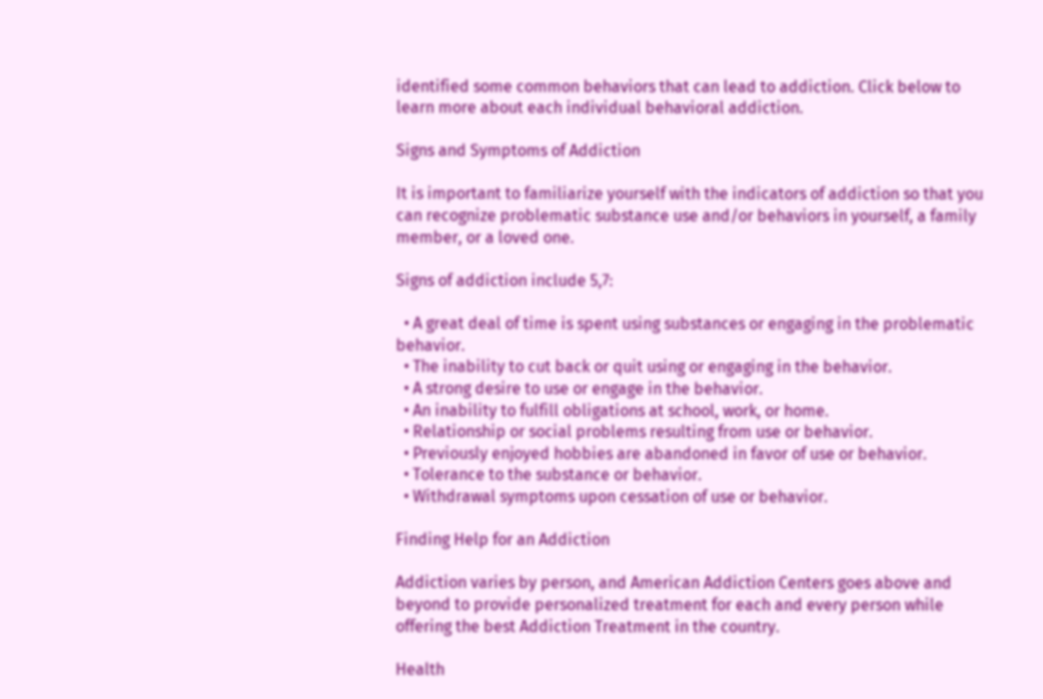identified some common behaviors that can lead to addiction. Click below to learn more about each individual behavioral addiction.

Signs and Symptoms of Addiction

It is important to familiarize yourself with the indicators of addiction so that you can recognize problematic substance use and/or behaviors in yourself, a family member, or a loved one.

Signs of addiction include 5,7:

  • A great deal of time is spent using substances or engaging in the problematic behavior.
  • The inability to cut back or quit using or engaging in the behavior.
  • A strong desire to use or engage in the behavior.
  • An inability to fulfill obligations at school, work, or home.
  • Relationship or social problems resulting from use or behavior.
  • Previously enjoyed hobbies are abandoned in favor of use or behavior.
  • Tolerance to the substance or behavior.
  • Withdrawal symptoms upon cessation of use or behavior.

Finding Help for an Addiction

Addiction varies by person, and American Addiction Centers goes above and beyond to provide personalized treatment for each and every person while offering the best Addiction Treatment in the country.

Health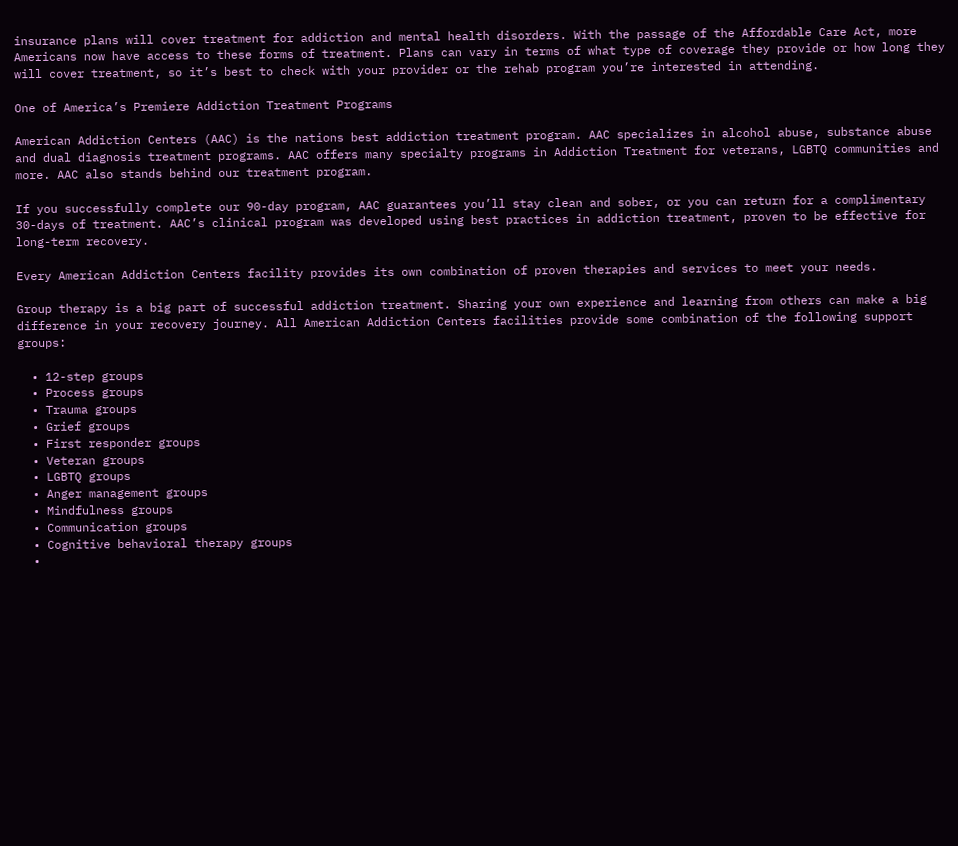insurance plans will cover treatment for addiction and mental health disorders. With the passage of the Affordable Care Act, more Americans now have access to these forms of treatment. Plans can vary in terms of what type of coverage they provide or how long they will cover treatment, so it’s best to check with your provider or the rehab program you’re interested in attending.

One of America’s Premiere Addiction Treatment Programs

American Addiction Centers (AAC) is the nations best addiction treatment program. AAC specializes in alcohol abuse, substance abuse and dual diagnosis treatment programs. AAC offers many specialty programs in Addiction Treatment for veterans, LGBTQ communities and more. AAC also stands behind our treatment program.

If you successfully complete our 90-day program, AAC guarantees you’ll stay clean and sober, or you can return for a complimentary 30-days of treatment. AAC’s clinical program was developed using best practices in addiction treatment, proven to be effective for long-term recovery.

Every American Addiction Centers facility provides its own combination of proven therapies and services to meet your needs.

Group therapy is a big part of successful addiction treatment. Sharing your own experience and learning from others can make a big difference in your recovery journey. All American Addiction Centers facilities provide some combination of the following support groups:

  • 12-step groups
  • Process groups
  • Trauma groups
  • Grief groups
  • First responder groups
  • Veteran groups
  • LGBTQ groups
  • Anger management groups
  • Mindfulness groups
  • Communication groups
  • Cognitive behavioral therapy groups
  •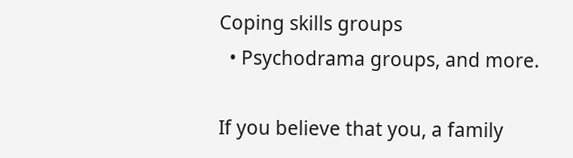Coping skills groups
  • Psychodrama groups, and more.

If you believe that you, a family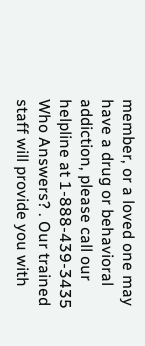member, or a loved one may have a drug or behavioral addiction, please call our helpline at 1-888-439-3435 Who Answers? . Our trained staff will provide you with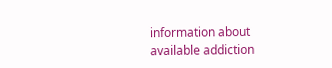information about available addiction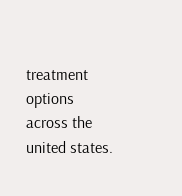treatment options across the united states.